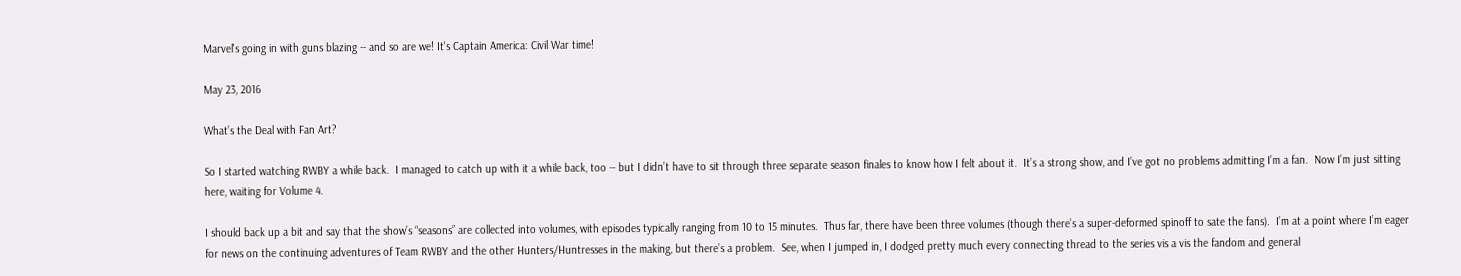Marvel's going in with guns blazing -- and so are we! It's Captain America: Civil War time!

May 23, 2016

What’s the Deal with Fan Art?

So I started watching RWBY a while back.  I managed to catch up with it a while back, too -- but I didn’t have to sit through three separate season finales to know how I felt about it.  It’s a strong show, and I’ve got no problems admitting I’m a fan.  Now I’m just sitting here, waiting for Volume 4.

I should back up a bit and say that the show’s “seasons” are collected into volumes, with episodes typically ranging from 10 to 15 minutes.  Thus far, there have been three volumes (though there’s a super-deformed spinoff to sate the fans).  I’m at a point where I’m eager for news on the continuing adventures of Team RWBY and the other Hunters/Huntresses in the making, but there’s a problem.  See, when I jumped in, I dodged pretty much every connecting thread to the series vis a vis the fandom and general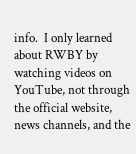info.  I only learned about RWBY by watching videos on YouTube, not through the official website, news channels, and the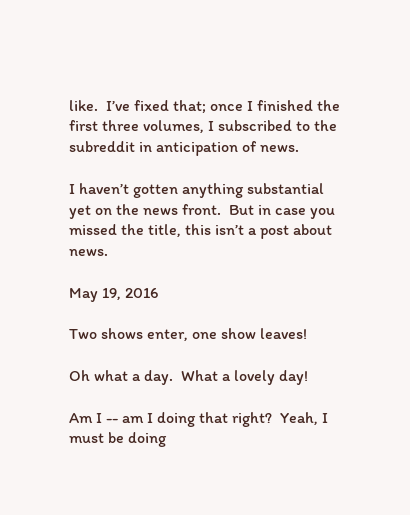like.  I’ve fixed that; once I finished the first three volumes, I subscribed to the subreddit in anticipation of news.

I haven’t gotten anything substantial yet on the news front.  But in case you missed the title, this isn’t a post about news.

May 19, 2016

Two shows enter, one show leaves!

Oh what a day.  What a lovely day!

Am I -- am I doing that right?  Yeah, I must be doing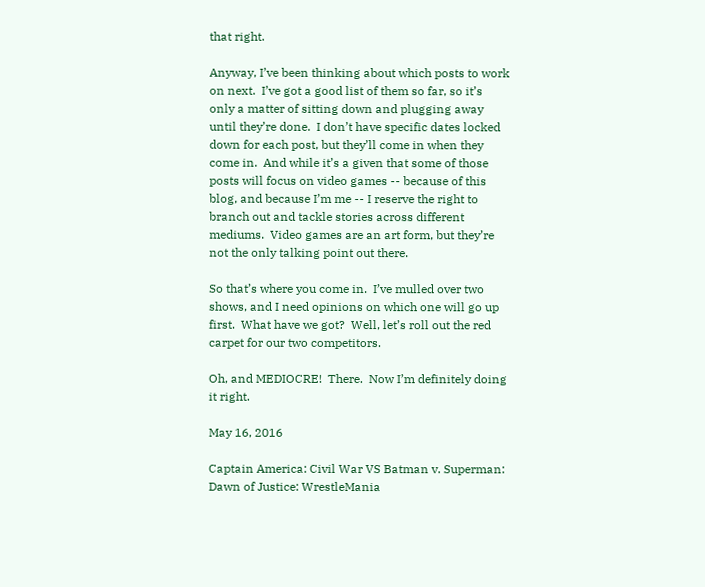that right.

Anyway, I’ve been thinking about which posts to work on next.  I’ve got a good list of them so far, so it’s only a matter of sitting down and plugging away until they’re done.  I don’t have specific dates locked down for each post, but they’ll come in when they come in.  And while it’s a given that some of those posts will focus on video games -- because of this blog, and because I’m me -- I reserve the right to branch out and tackle stories across different mediums.  Video games are an art form, but they’re not the only talking point out there.

So that’s where you come in.  I’ve mulled over two shows, and I need opinions on which one will go up first.  What have we got?  Well, let’s roll out the red carpet for our two competitors.

Oh, and MEDIOCRE!  There.  Now I’m definitely doing it right.

May 16, 2016

Captain America: Civil War VS Batman v. Superman: Dawn of Justice: WrestleMania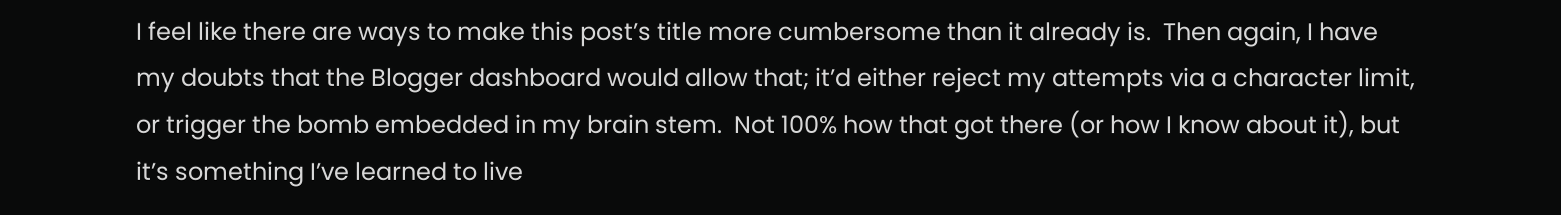I feel like there are ways to make this post’s title more cumbersome than it already is.  Then again, I have my doubts that the Blogger dashboard would allow that; it’d either reject my attempts via a character limit, or trigger the bomb embedded in my brain stem.  Not 100% how that got there (or how I know about it), but it’s something I’ve learned to live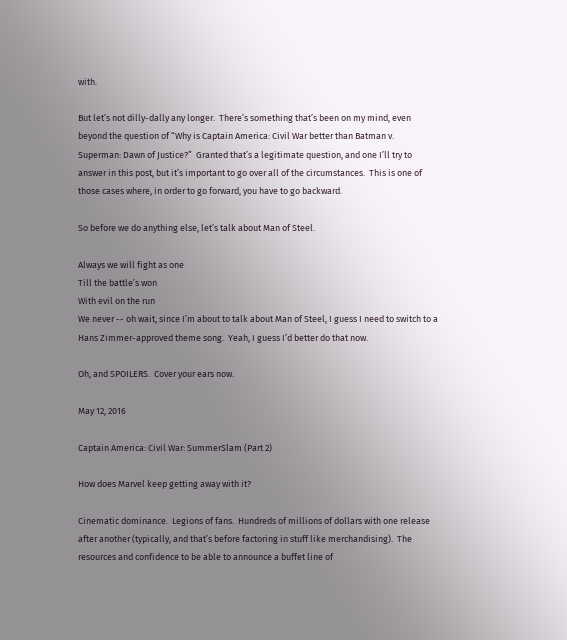with.

But let’s not dilly-dally any longer.  There’s something that’s been on my mind, even beyond the question of “Why is Captain America: Civil War better than Batman v. Superman: Dawn of Justice?”  Granted that’s a legitimate question, and one I’ll try to answer in this post, but it’s important to go over all of the circumstances.  This is one of those cases where, in order to go forward, you have to go backward.

So before we do anything else, let’s talk about Man of Steel.

Always we will fight as one
Till the battle’s won
With evil on the run
We never -- oh wait, since I’m about to talk about Man of Steel, I guess I need to switch to a Hans Zimmer-approved theme song.  Yeah, I guess I’d better do that now.

Oh, and SPOILERS.  Cover your ears now.

May 12, 2016

Captain America: Civil War: SummerSlam (Part 2)

How does Marvel keep getting away with it?

Cinematic dominance.  Legions of fans.  Hundreds of millions of dollars with one release after another (typically, and that’s before factoring in stuff like merchandising).  The resources and confidence to be able to announce a buffet line of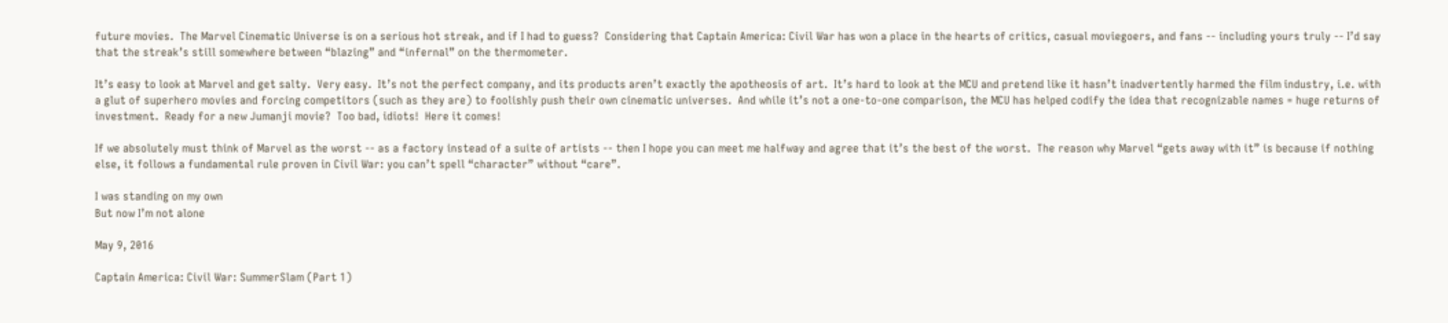future movies.  The Marvel Cinematic Universe is on a serious hot streak, and if I had to guess?  Considering that Captain America: Civil War has won a place in the hearts of critics, casual moviegoers, and fans -- including yours truly -- I’d say that the streak’s still somewhere between “blazing” and “infernal” on the thermometer.

It’s easy to look at Marvel and get salty.  Very easy.  It’s not the perfect company, and its products aren’t exactly the apotheosis of art.  It’s hard to look at the MCU and pretend like it hasn’t inadvertently harmed the film industry, i.e. with a glut of superhero movies and forcing competitors (such as they are) to foolishly push their own cinematic universes.  And while it’s not a one-to-one comparison, the MCU has helped codify the idea that recognizable names = huge returns of investment.  Ready for a new Jumanji movie?  Too bad, idiots!  Here it comes!

If we absolutely must think of Marvel as the worst -- as a factory instead of a suite of artists -- then I hope you can meet me halfway and agree that it’s the best of the worst.  The reason why Marvel “gets away with it” is because if nothing else, it follows a fundamental rule proven in Civil War: you can’t spell “character” without “care”.

I was standing on my own
But now I’m not alone

May 9, 2016

Captain America: Civil War: SummerSlam (Part 1)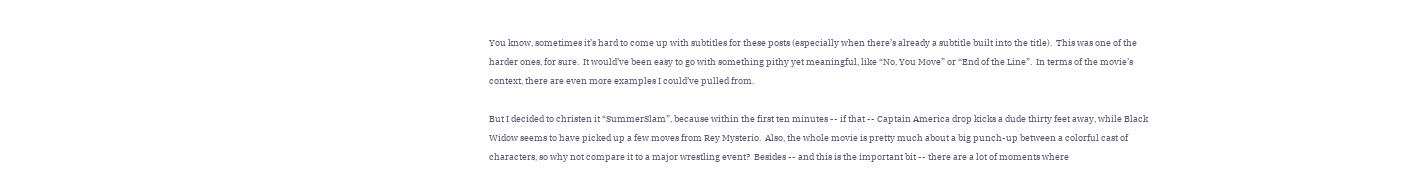You know, sometimes it’s hard to come up with subtitles for these posts (especially when there’s already a subtitle built into the title).  This was one of the harder ones, for sure.  It would’ve been easy to go with something pithy yet meaningful, like “No, You Move” or “End of the Line”.  In terms of the movie’s context, there are even more examples I could’ve pulled from.

But I decided to christen it “SummerSlam”, because within the first ten minutes -- if that -- Captain America drop kicks a dude thirty feet away, while Black Widow seems to have picked up a few moves from Rey Mysterio.  Also, the whole movie is pretty much about a big punch-up between a colorful cast of characters, so why not compare it to a major wrestling event?  Besides -- and this is the important bit -- there are a lot of moments where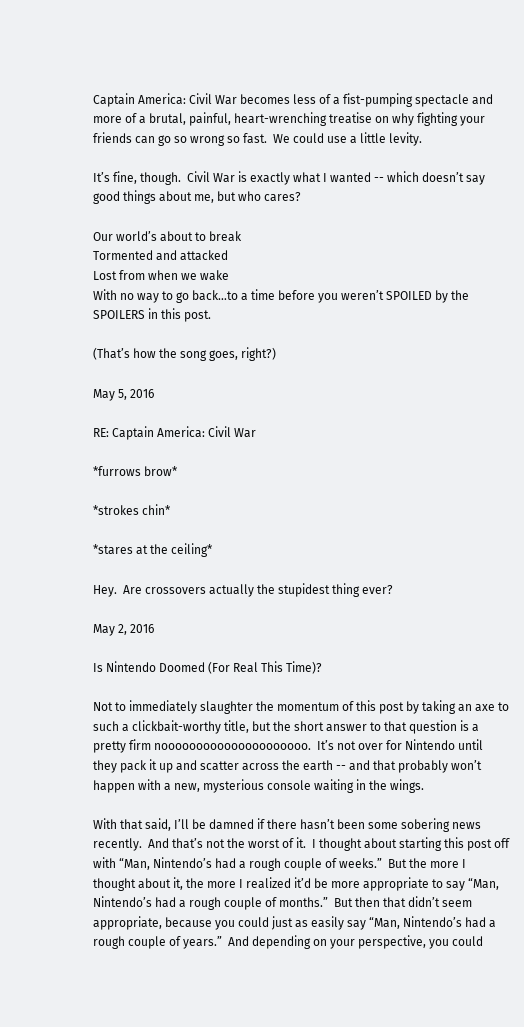Captain America: Civil War becomes less of a fist-pumping spectacle and more of a brutal, painful, heart-wrenching treatise on why fighting your friends can go so wrong so fast.  We could use a little levity.

It’s fine, though.  Civil War is exactly what I wanted -- which doesn’t say good things about me, but who cares?

Our world’s about to break
Tormented and attacked
Lost from when we wake
With no way to go back…to a time before you weren’t SPOILED by the SPOILERS in this post.

(That’s how the song goes, right?)

May 5, 2016

RE: Captain America: Civil War

*furrows brow*

*strokes chin*

*stares at the ceiling*

Hey.  Are crossovers actually the stupidest thing ever?

May 2, 2016

Is Nintendo Doomed (For Real This Time)?

Not to immediately slaughter the momentum of this post by taking an axe to such a clickbait-worthy title, but the short answer to that question is a pretty firm nooooooooooooooooooooo.  It’s not over for Nintendo until they pack it up and scatter across the earth -- and that probably won’t happen with a new, mysterious console waiting in the wings.

With that said, I’ll be damned if there hasn’t been some sobering news recently.  And that’s not the worst of it.  I thought about starting this post off with “Man, Nintendo’s had a rough couple of weeks.”  But the more I thought about it, the more I realized it’d be more appropriate to say “Man, Nintendo’s had a rough couple of months.”  But then that didn’t seem appropriate, because you could just as easily say “Man, Nintendo’s had a rough couple of years.”  And depending on your perspective, you could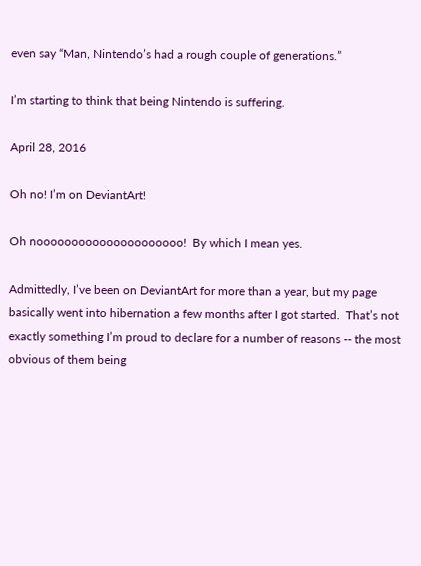even say “Man, Nintendo’s had a rough couple of generations.”

I’m starting to think that being Nintendo is suffering.

April 28, 2016

Oh no! I’m on DeviantArt!

Oh nooooooooooooooooooooo!  By which I mean yes.

Admittedly, I’ve been on DeviantArt for more than a year, but my page basically went into hibernation a few months after I got started.  That’s not exactly something I’m proud to declare for a number of reasons -- the most obvious of them being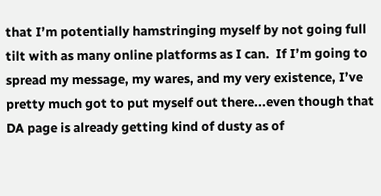that I’m potentially hamstringing myself by not going full tilt with as many online platforms as I can.  If I’m going to spread my message, my wares, and my very existence, I’ve pretty much got to put myself out there...even though that DA page is already getting kind of dusty as of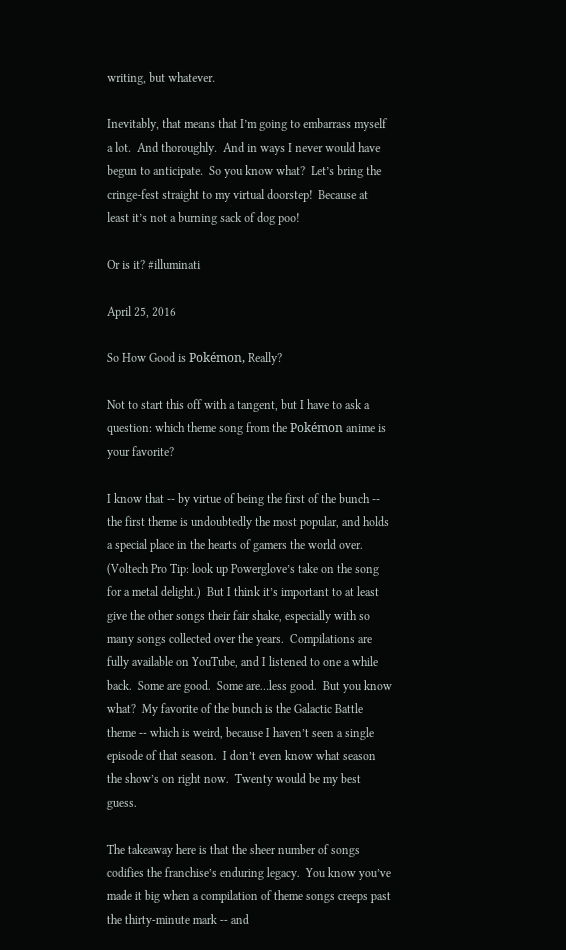writing, but whatever.

Inevitably, that means that I’m going to embarrass myself a lot.  And thoroughly.  And in ways I never would have begun to anticipate.  So you know what?  Let’s bring the cringe-fest straight to my virtual doorstep!  Because at least it’s not a burning sack of dog poo!

Or is it? #illuminati

April 25, 2016

So How Good is Pokémon, Really?

Not to start this off with a tangent, but I have to ask a question: which theme song from the Pokémon anime is your favorite?

I know that -- by virtue of being the first of the bunch -- the first theme is undoubtedly the most popular, and holds a special place in the hearts of gamers the world over.  (Voltech Pro Tip: look up Powerglove’s take on the song for a metal delight.)  But I think it’s important to at least give the other songs their fair shake, especially with so many songs collected over the years.  Compilations are fully available on YouTube, and I listened to one a while back.  Some are good.  Some are…less good.  But you know what?  My favorite of the bunch is the Galactic Battle theme -- which is weird, because I haven’t seen a single episode of that season.  I don’t even know what season the show’s on right now.  Twenty would be my best guess.

The takeaway here is that the sheer number of songs codifies the franchise’s enduring legacy.  You know you’ve made it big when a compilation of theme songs creeps past the thirty-minute mark -- and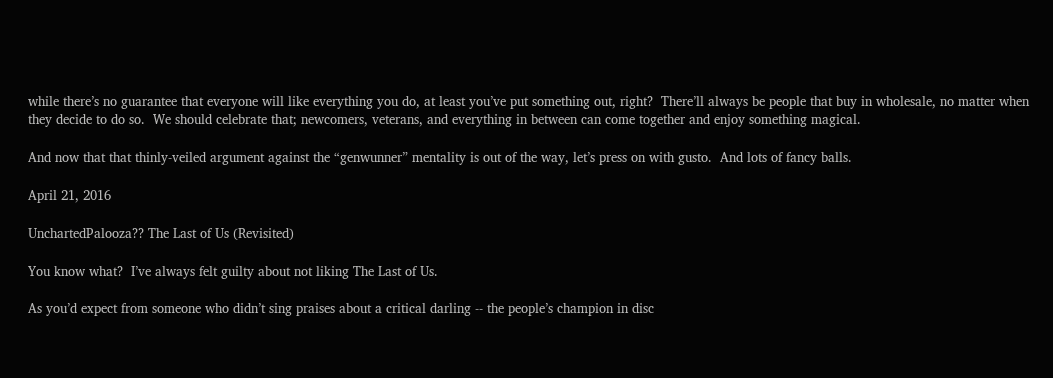while there’s no guarantee that everyone will like everything you do, at least you’ve put something out, right?  There’ll always be people that buy in wholesale, no matter when they decide to do so.  We should celebrate that; newcomers, veterans, and everything in between can come together and enjoy something magical.

And now that that thinly-veiled argument against the “genwunner” mentality is out of the way, let’s press on with gusto.  And lots of fancy balls.

April 21, 2016

UnchartedPalooza?? The Last of Us (Revisited)

You know what?  I’ve always felt guilty about not liking The Last of Us.

As you’d expect from someone who didn’t sing praises about a critical darling -- the people’s champion in disc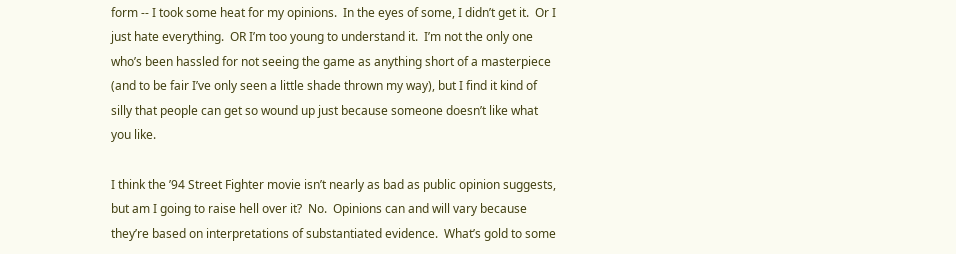form -- I took some heat for my opinions.  In the eyes of some, I didn’t get it.  Or I just hate everything.  OR I’m too young to understand it.  I’m not the only one who’s been hassled for not seeing the game as anything short of a masterpiece (and to be fair I’ve only seen a little shade thrown my way), but I find it kind of silly that people can get so wound up just because someone doesn’t like what you like.

I think the ’94 Street Fighter movie isn’t nearly as bad as public opinion suggests, but am I going to raise hell over it?  No.  Opinions can and will vary because they’re based on interpretations of substantiated evidence.  What’s gold to some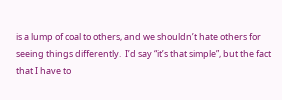is a lump of coal to others, and we shouldn’t hate others for seeing things differently.  I’d say “it’s that simple”, but the fact that I have to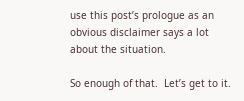use this post’s prologue as an obvious disclaimer says a lot about the situation.

So enough of that.  Let’s get to it.